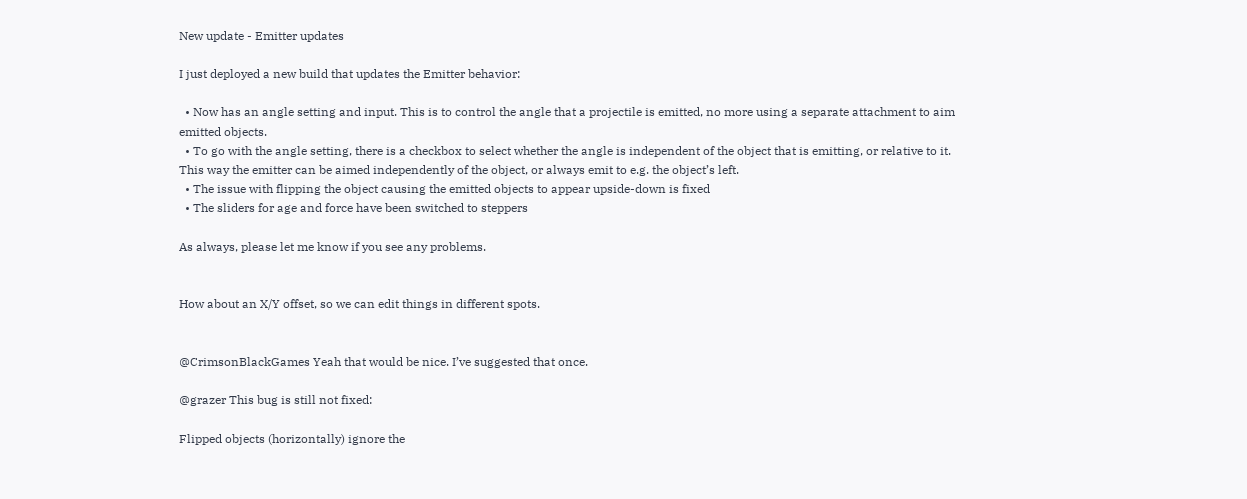New update - Emitter updates

I just deployed a new build that updates the Emitter behavior:

  • Now has an angle setting and input. This is to control the angle that a projectile is emitted, no more using a separate attachment to aim emitted objects.
  • To go with the angle setting, there is a checkbox to select whether the angle is independent of the object that is emitting, or relative to it. This way the emitter can be aimed independently of the object, or always emit to e.g. the object’s left.
  • The issue with flipping the object causing the emitted objects to appear upside-down is fixed
  • The sliders for age and force have been switched to steppers

As always, please let me know if you see any problems.


How about an X/Y offset, so we can edit things in different spots.


@CrimsonBlackGames Yeah that would be nice. I’ve suggested that once.

@grazer This bug is still not fixed:

Flipped objects (horizontally) ignore the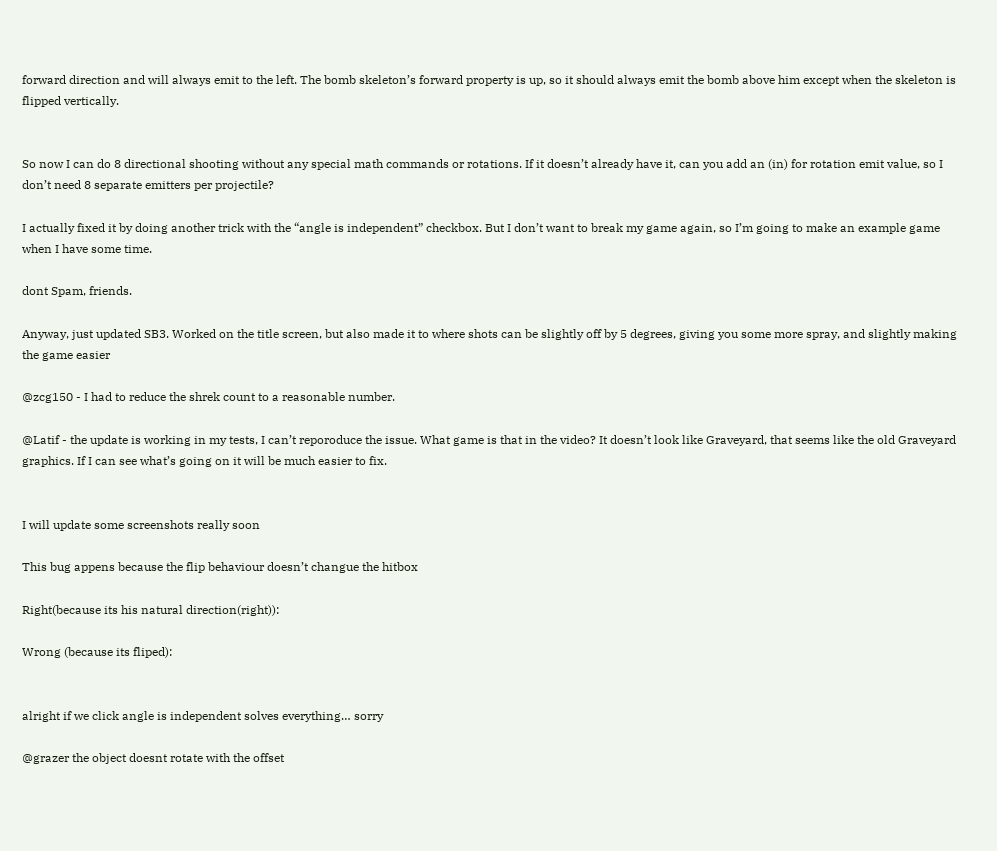forward direction and will always emit to the left. The bomb skeleton’s forward property is up, so it should always emit the bomb above him except when the skeleton is flipped vertically.


So now I can do 8 directional shooting without any special math commands or rotations. If it doesn’t already have it, can you add an (in) for rotation emit value, so I don’t need 8 separate emitters per projectile?

I actually fixed it by doing another trick with the “angle is independent” checkbox. But I don’t want to break my game again, so I’m going to make an example game when I have some time.

dont Spam, friends.

Anyway, just updated SB3. Worked on the title screen, but also made it to where shots can be slightly off by 5 degrees, giving you some more spray, and slightly making the game easier

@zcg150 - I had to reduce the shrek count to a reasonable number.

@Latif - the update is working in my tests, I can’t reporoduce the issue. What game is that in the video? It doesn’t look like Graveyard, that seems like the old Graveyard graphics. If I can see what’s going on it will be much easier to fix.


I will update some screenshots really soon

This bug appens because the flip behaviour doesn’t changue the hitbox

Right(because its his natural direction(right)):

Wrong (because its fliped):


alright if we click angle is independent solves everything… sorry

@grazer the object doesnt rotate with the offset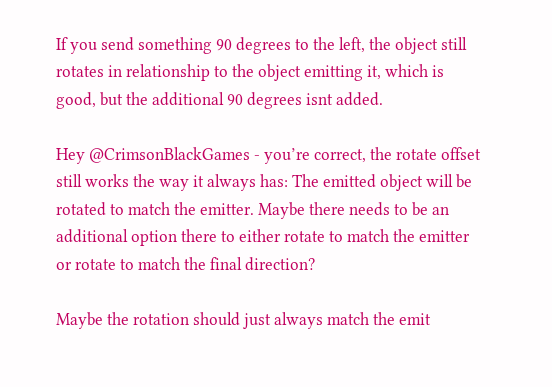If you send something 90 degrees to the left, the object still rotates in relationship to the object emitting it, which is good, but the additional 90 degrees isnt added.

Hey @CrimsonBlackGames - you’re correct, the rotate offset still works the way it always has: The emitted object will be rotated to match the emitter. Maybe there needs to be an additional option there to either rotate to match the emitter or rotate to match the final direction?

Maybe the rotation should just always match the emit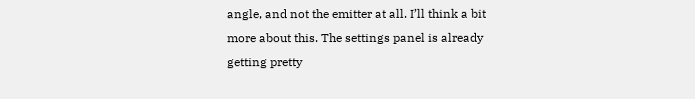angle, and not the emitter at all. I’ll think a bit more about this. The settings panel is already getting pretty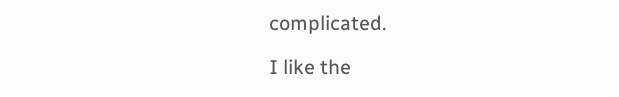complicated.

I like the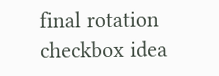final rotation checkbox idea